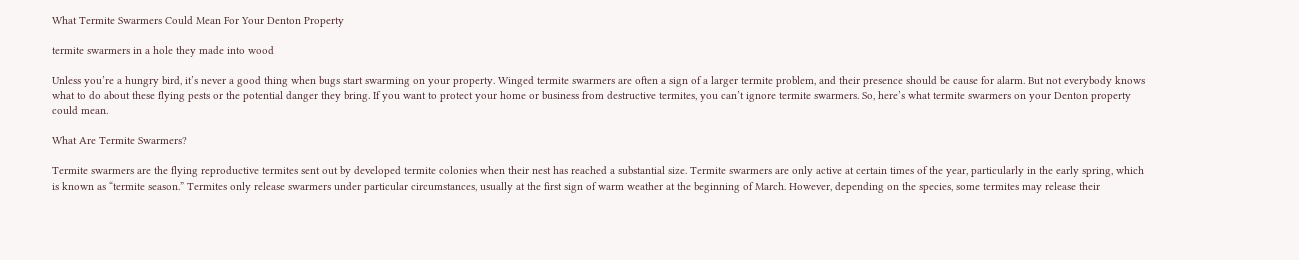What Termite Swarmers Could Mean For Your Denton Property

termite swarmers in a hole they made into wood

Unless you’re a hungry bird, it’s never a good thing when bugs start swarming on your property. Winged termite swarmers are often a sign of a larger termite problem, and their presence should be cause for alarm. But not everybody knows what to do about these flying pests or the potential danger they bring. If you want to protect your home or business from destructive termites, you can’t ignore termite swarmers. So, here’s what termite swarmers on your Denton property could mean.

What Are Termite Swarmers?

Termite swarmers are the flying reproductive termites sent out by developed termite colonies when their nest has reached a substantial size. Termite swarmers are only active at certain times of the year, particularly in the early spring, which is known as “termite season.” Termites only release swarmers under particular circumstances, usually at the first sign of warm weather at the beginning of March. However, depending on the species, some termites may release their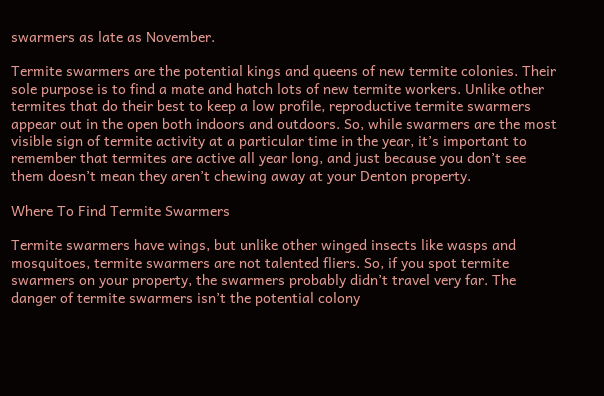swarmers as late as November.

Termite swarmers are the potential kings and queens of new termite colonies. Their sole purpose is to find a mate and hatch lots of new termite workers. Unlike other termites that do their best to keep a low profile, reproductive termite swarmers appear out in the open both indoors and outdoors. So, while swarmers are the most visible sign of termite activity at a particular time in the year, it’s important to remember that termites are active all year long, and just because you don’t see them doesn’t mean they aren’t chewing away at your Denton property.

Where To Find Termite Swarmers

Termite swarmers have wings, but unlike other winged insects like wasps and mosquitoes, termite swarmers are not talented fliers. So, if you spot termite swarmers on your property, the swarmers probably didn’t travel very far. The danger of termite swarmers isn’t the potential colony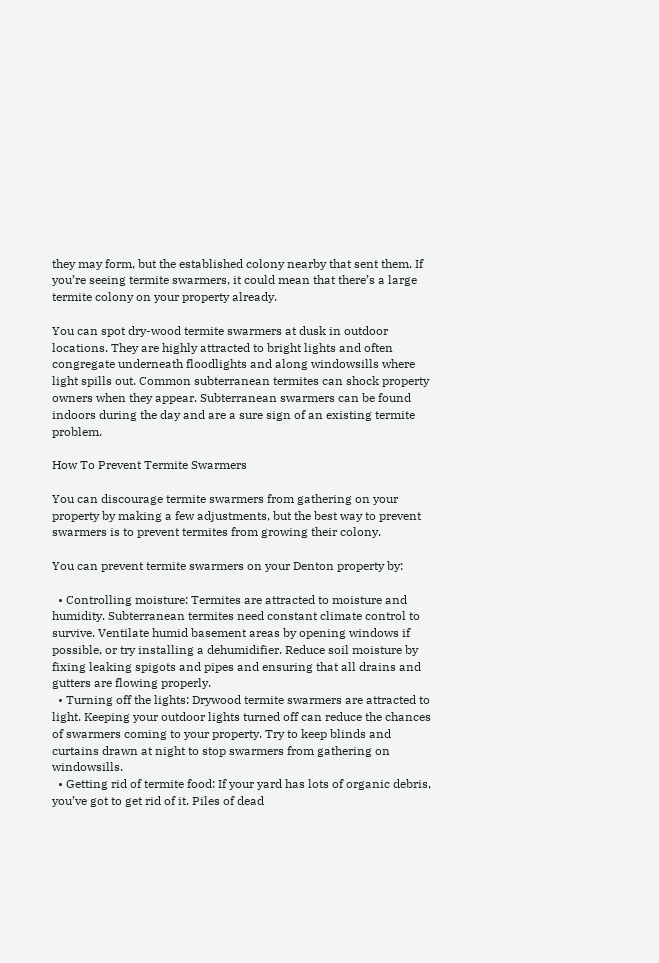they may form, but the established colony nearby that sent them. If you’re seeing termite swarmers, it could mean that there’s a large termite colony on your property already.

You can spot dry-wood termite swarmers at dusk in outdoor locations. They are highly attracted to bright lights and often congregate underneath floodlights and along windowsills where light spills out. Common subterranean termites can shock property owners when they appear. Subterranean swarmers can be found indoors during the day and are a sure sign of an existing termite problem.

How To Prevent Termite Swarmers

You can discourage termite swarmers from gathering on your property by making a few adjustments, but the best way to prevent swarmers is to prevent termites from growing their colony.

You can prevent termite swarmers on your Denton property by:

  • Controlling moisture: Termites are attracted to moisture and humidity. Subterranean termites need constant climate control to survive. Ventilate humid basement areas by opening windows if possible, or try installing a dehumidifier. Reduce soil moisture by fixing leaking spigots and pipes and ensuring that all drains and gutters are flowing properly.
  • Turning off the lights: Drywood termite swarmers are attracted to light. Keeping your outdoor lights turned off can reduce the chances of swarmers coming to your property. Try to keep blinds and curtains drawn at night to stop swarmers from gathering on windowsills.
  • Getting rid of termite food: If your yard has lots of organic debris, you’ve got to get rid of it. Piles of dead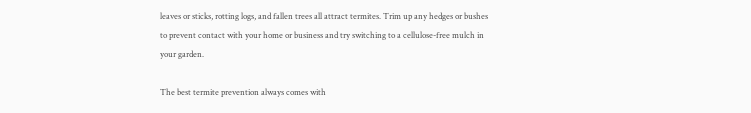leaves or sticks, rotting logs, and fallen trees all attract termites. Trim up any hedges or bushes to prevent contact with your home or business and try switching to a cellulose-free mulch in your garden.

The best termite prevention always comes with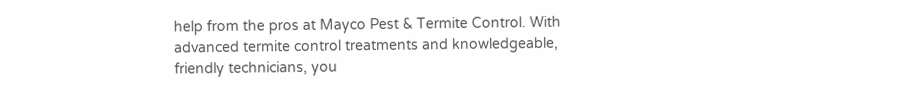help from the pros at Mayco Pest & Termite Control. With advanced termite control treatments and knowledgeable, friendly technicians, you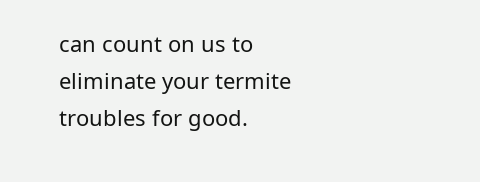can count on us to eliminate your termite troubles for good.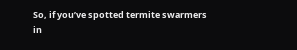So, if you’ve spotted termite swarmers in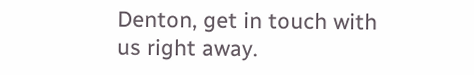Denton, get in touch with us right away.